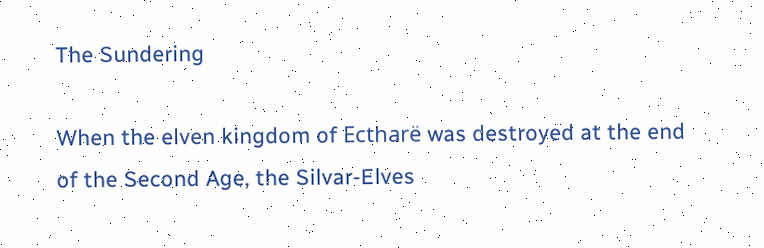The Sundering

When the elven kingdom of Ectharë was destroyed at the end of the Second Age, the Silvar-Elves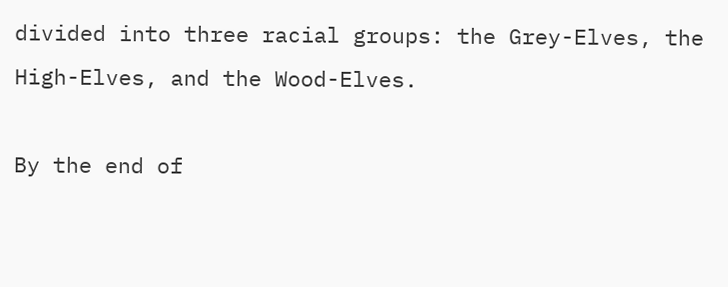divided into three racial groups: the Grey-Elves, the High-Elves, and the Wood-Elves.

By the end of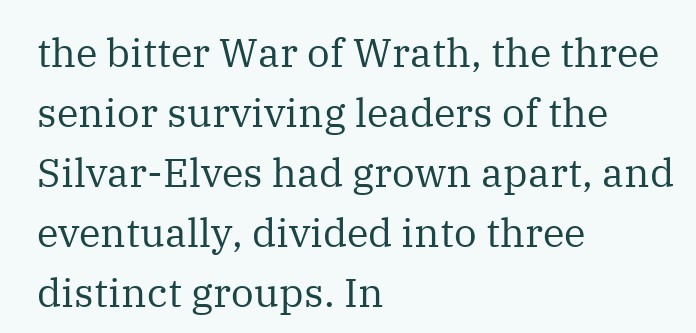the bitter War of Wrath, the three senior surviving leaders of the Silvar-Elves had grown apart, and eventually, divided into three distinct groups. In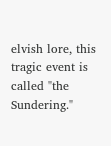elvish lore, this tragic event is called "the Sundering."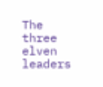The three elven leaders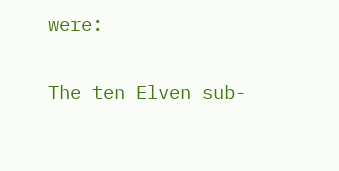were:

The ten Elven sub-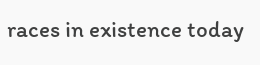races in existence today